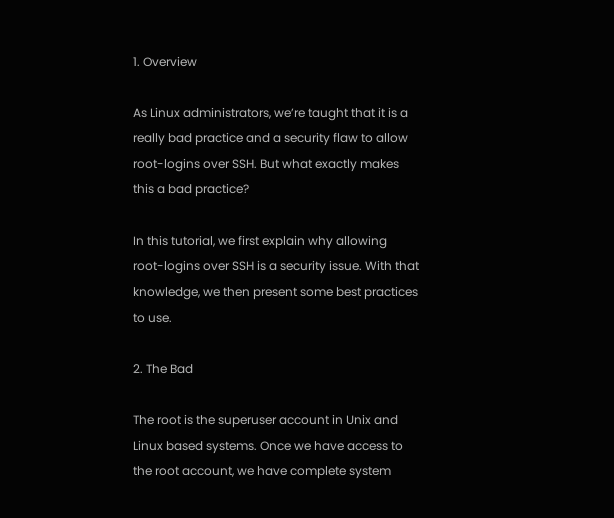1. Overview

As Linux administrators, we’re taught that it is a really bad practice and a security flaw to allow root-logins over SSH. But what exactly makes this a bad practice?

In this tutorial, we first explain why allowing root-logins over SSH is a security issue. With that knowledge, we then present some best practices to use.

2. The Bad

The root is the superuser account in Unix and Linux based systems. Once we have access to the root account, we have complete system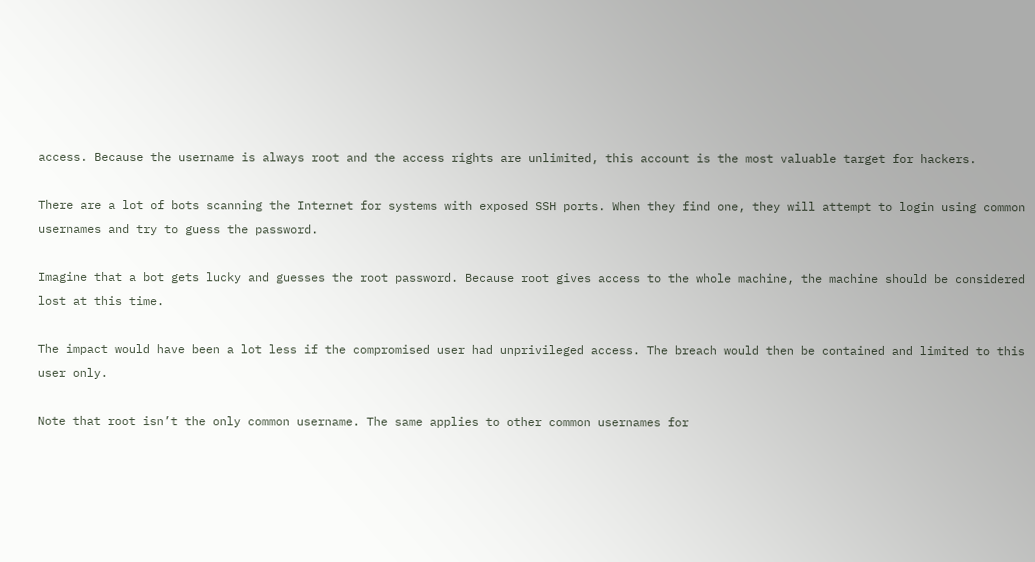access. Because the username is always root and the access rights are unlimited, this account is the most valuable target for hackers.

There are a lot of bots scanning the Internet for systems with exposed SSH ports. When they find one, they will attempt to login using common usernames and try to guess the password.

Imagine that a bot gets lucky and guesses the root password. Because root gives access to the whole machine, the machine should be considered lost at this time.

The impact would have been a lot less if the compromised user had unprivileged access. The breach would then be contained and limited to this user only.

Note that root isn’t the only common username. The same applies to other common usernames for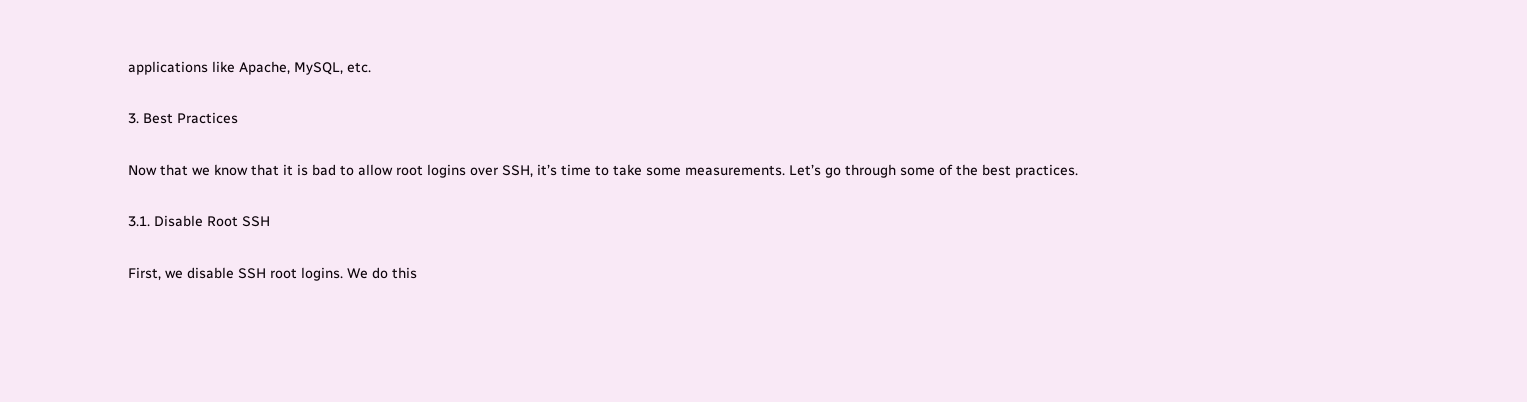applications like Apache, MySQL, etc.

3. Best Practices

Now that we know that it is bad to allow root logins over SSH, it’s time to take some measurements. Let’s go through some of the best practices.

3.1. Disable Root SSH

First, we disable SSH root logins. We do this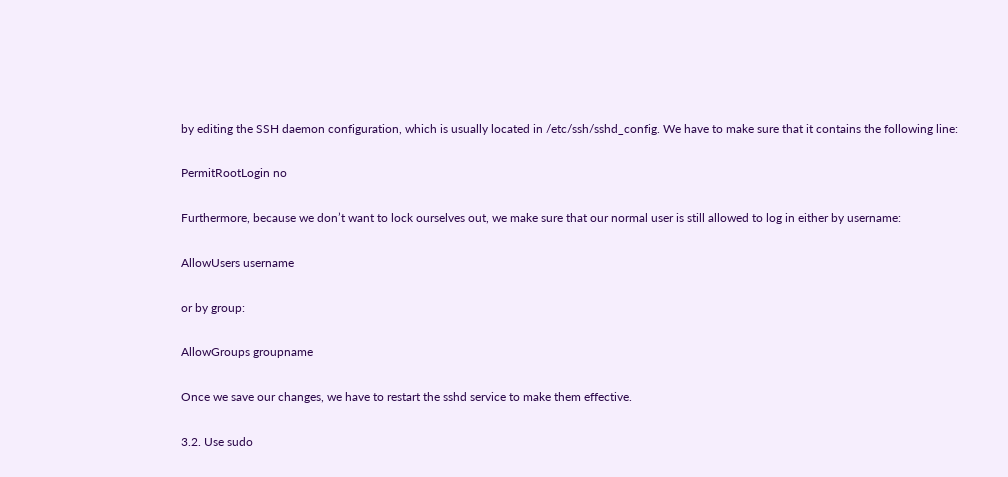by editing the SSH daemon configuration, which is usually located in /etc/ssh/sshd_config. We have to make sure that it contains the following line:

PermitRootLogin no

Furthermore, because we don’t want to lock ourselves out, we make sure that our normal user is still allowed to log in either by username:

AllowUsers username

or by group:

AllowGroups groupname

Once we save our changes, we have to restart the sshd service to make them effective.

3.2. Use sudo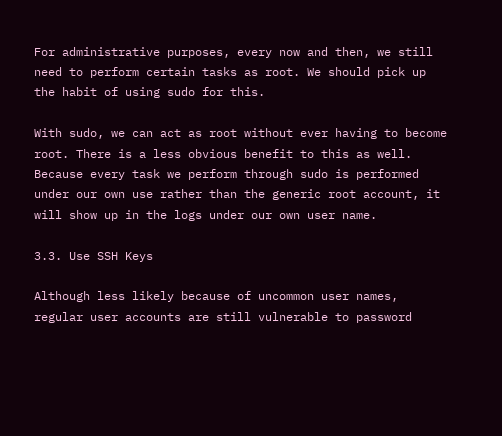For administrative purposes, every now and then, we still need to perform certain tasks as root. We should pick up the habit of using sudo for this.

With sudo, we can act as root without ever having to become root. There is a less obvious benefit to this as well. Because every task we perform through sudo is performed under our own use rather than the generic root account, it will show up in the logs under our own user name.

3.3. Use SSH Keys

Although less likely because of uncommon user names, regular user accounts are still vulnerable to password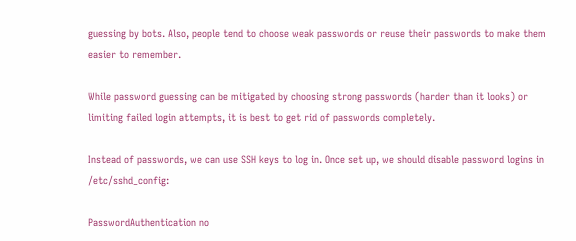guessing by bots. Also, people tend to choose weak passwords or reuse their passwords to make them easier to remember.

While password guessing can be mitigated by choosing strong passwords (harder than it looks) or limiting failed login attempts, it is best to get rid of passwords completely.

Instead of passwords, we can use SSH keys to log in. Once set up, we should disable password logins in /etc/sshd_config:

PasswordAuthentication no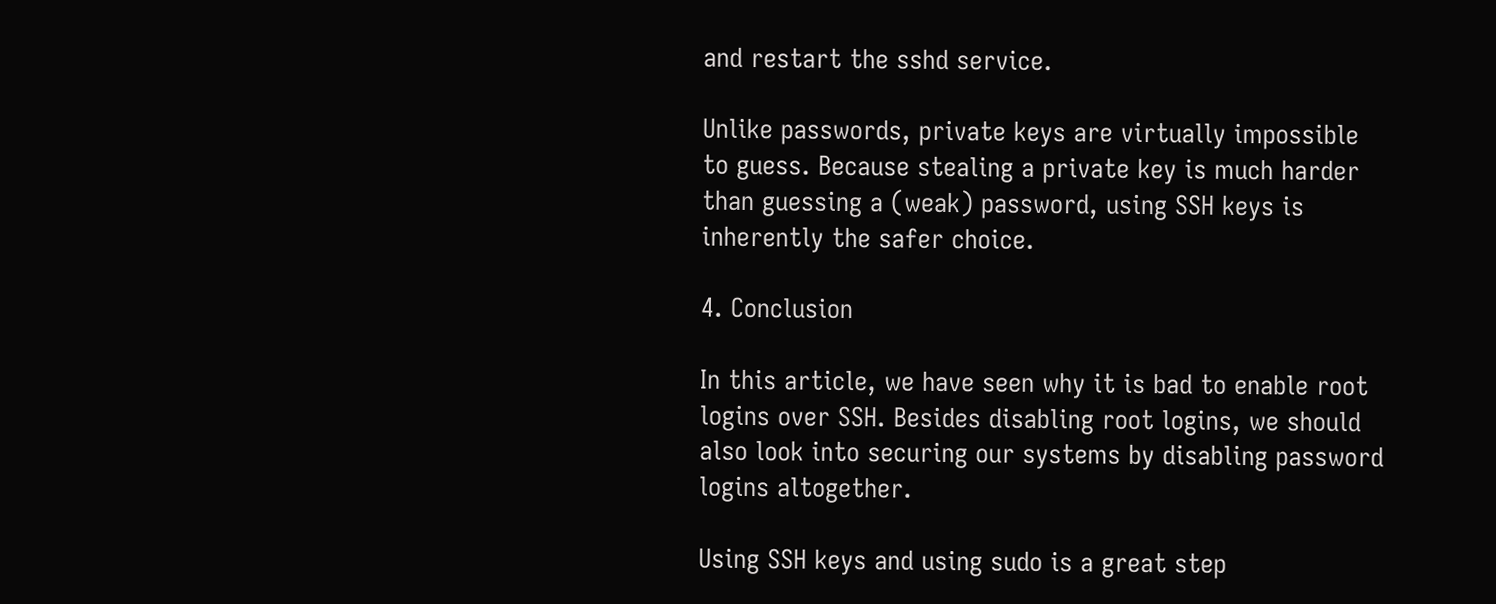and restart the sshd service.

Unlike passwords, private keys are virtually impossible to guess. Because stealing a private key is much harder than guessing a (weak) password, using SSH keys is inherently the safer choice.

4. Conclusion

In this article, we have seen why it is bad to enable root logins over SSH. Besides disabling root logins, we should also look into securing our systems by disabling password logins altogether.

Using SSH keys and using sudo is a great step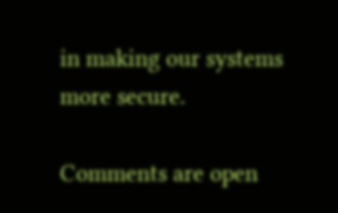in making our systems more secure.

Comments are open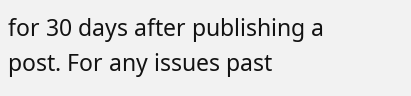for 30 days after publishing a post. For any issues past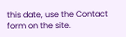this date, use the Contact form on the site.